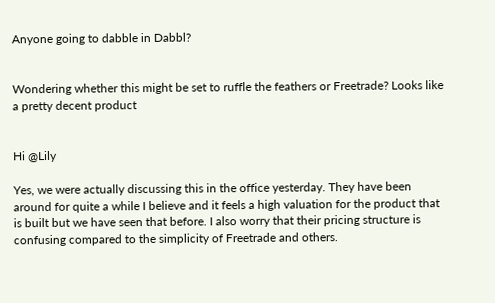Anyone going to dabble in Dabbl?


Wondering whether this might be set to ruffle the feathers or Freetrade? Looks like a pretty decent product


Hi @Lily

Yes, we were actually discussing this in the office yesterday. They have been around for quite a while I believe and it feels a high valuation for the product that is built but we have seen that before. I also worry that their pricing structure is confusing compared to the simplicity of Freetrade and others.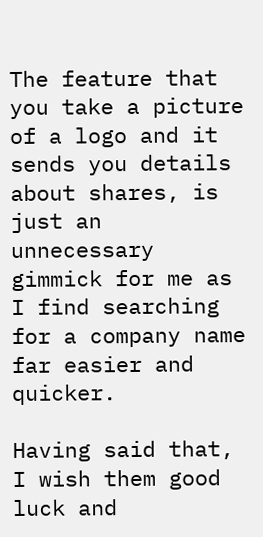The feature that you take a picture of a logo and it sends you details about shares, is just an unnecessary gimmick for me as I find searching for a company name far easier and quicker.

Having said that, I wish them good luck and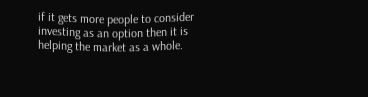if it gets more people to consider investing as an option then it is helping the market as a whole.